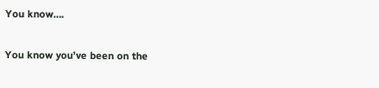You know….

You know you’ve been on the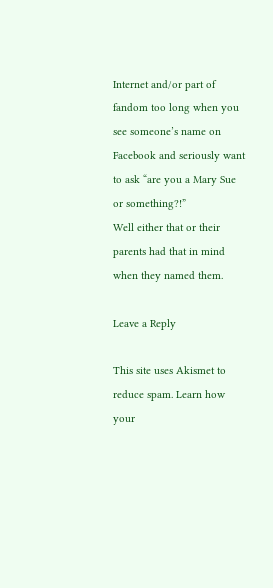Internet and/or part of fandom too long when you see someone’s name on Facebook and seriously want to ask “are you a Mary Sue or something?!”
Well either that or their parents had that in mind when they named them.

Leave a Reply

This site uses Akismet to reduce spam. Learn how your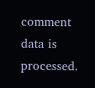comment data is processed.